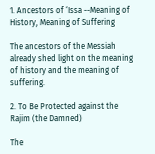1. Ancestors of ‘Issa --Meaning of History, Meaning of Suffering

The ancestors of the Messiah already shed light on the meaning of history and the meaning of suffering.

2. To Be Protected against the Rajim (the Damned)

The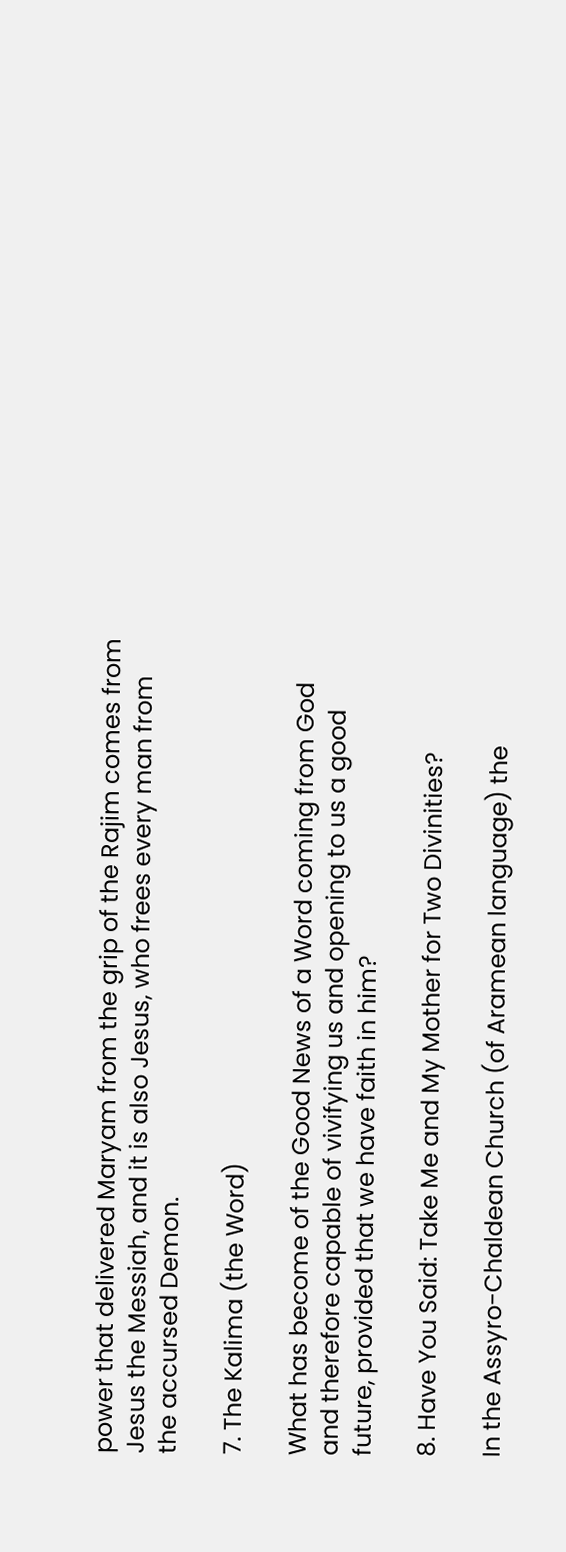power that delivered Maryam from the grip of the Rajim comes from Jesus the Messiah, and it is also Jesus, who frees every man from the accursed Demon.

7. The Kalima (the Word)

What has become of the Good News of a Word coming from God and therefore capable of vivifying us and opening to us a good future, provided that we have faith in him?

8. Have You Said: Take Me and My Mother for Two Divinities?

In the Assyro-Chaldean Church (of Aramean language) the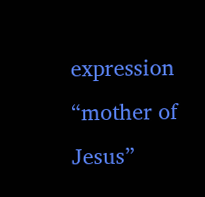expression “mother of Jesus”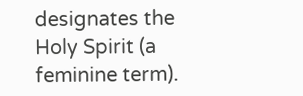designates the Holy Spirit (a feminine term).